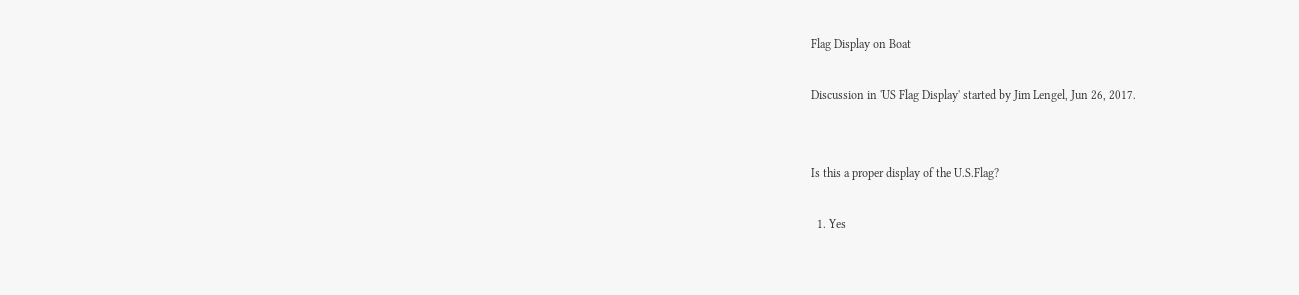Flag Display on Boat

Discussion in 'US Flag Display' started by Jim Lengel, Jun 26, 2017.


Is this a proper display of the U.S.Flag?

  1. Yes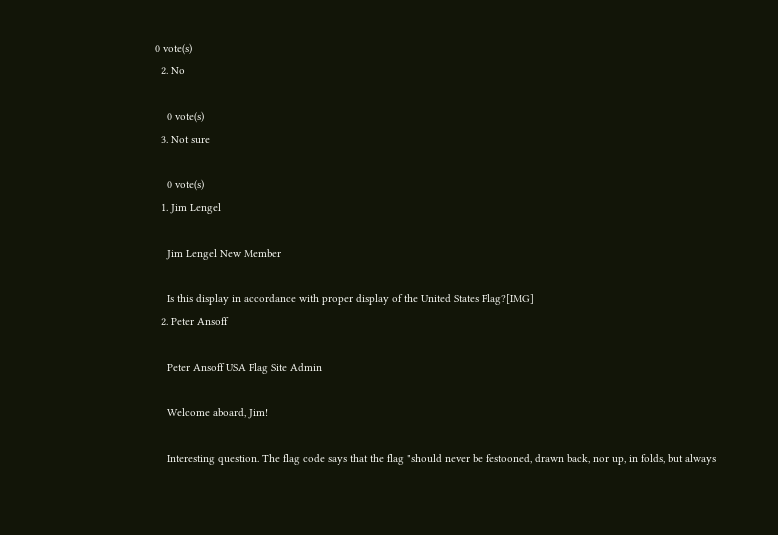0 vote(s)
  2. No

    0 vote(s)
  3. Not sure

    0 vote(s)
  1. Jim Lengel

    Jim Lengel New Member

    Is this display in accordance with proper display of the United States Flag?[IMG]
  2. Peter Ansoff

    Peter Ansoff USA Flag Site Admin

    Welcome aboard, Jim!

    Interesting question. The flag code says that the flag "should never be festooned, drawn back, nor up, in folds, but always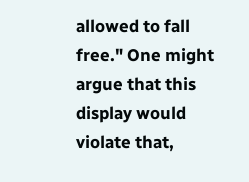allowed to fall free." One might argue that this display would violate that,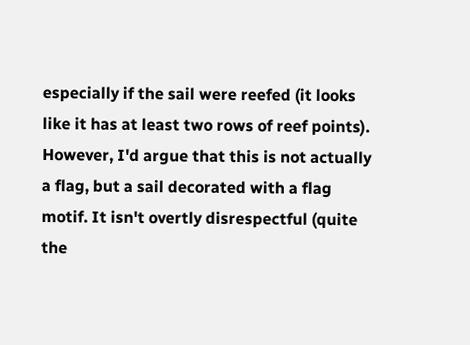especially if the sail were reefed (it looks like it has at least two rows of reef points). However, I'd argue that this is not actually a flag, but a sail decorated with a flag motif. It isn't overtly disrespectful (quite the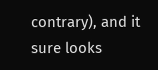contrary), and it sure looks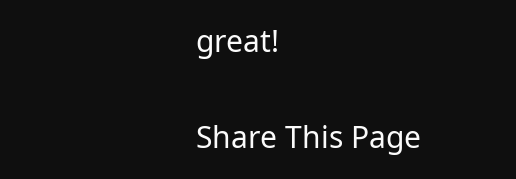great!

Share This Page